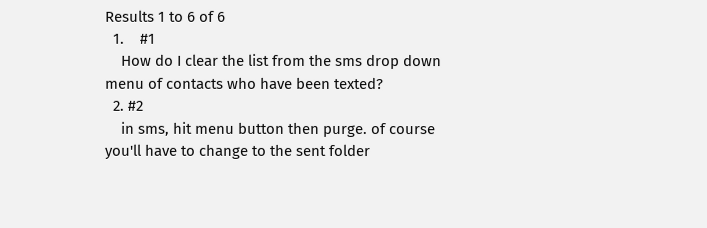Results 1 to 6 of 6
  1.    #1
    How do I clear the list from the sms drop down menu of contacts who have been texted?
  2. #2
    in sms, hit menu button then purge. of course you'll have to change to the sent folder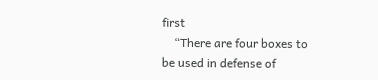first
    “There are four boxes to be used in defense of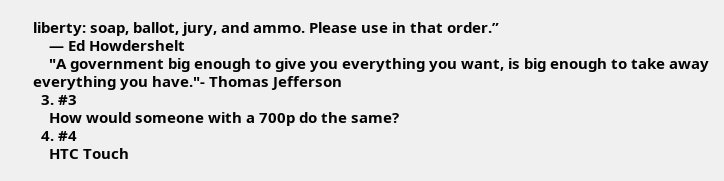liberty: soap, ballot, jury, and ammo. Please use in that order.”
    — Ed Howdershelt
    "A government big enough to give you everything you want, is big enough to take away everything you have."- Thomas Jefferson
  3. #3
    How would someone with a 700p do the same?
  4. #4
    HTC Touch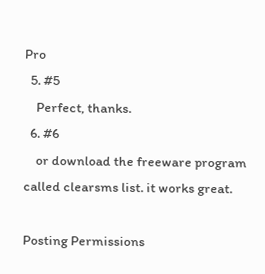Pro
  5. #5
    Perfect, thanks.
  6. #6
    or download the freeware program called clearsms list. it works great.

Posting Permissions